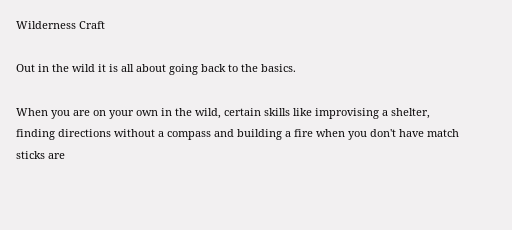Wilderness Craft

Out in the wild it is all about going back to the basics.

When you are on your own in the wild, certain skills like improvising a shelter, finding directions without a compass and building a fire when you don't have match sticks are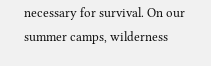necessary for survival. On our summer camps, wilderness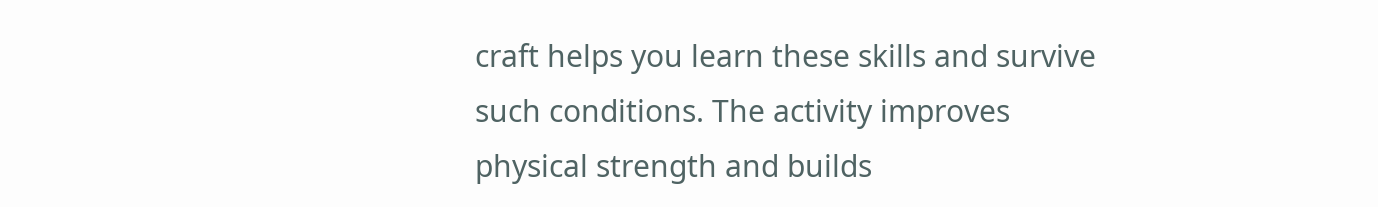craft helps you learn these skills and survive such conditions. The activity improves physical strength and builds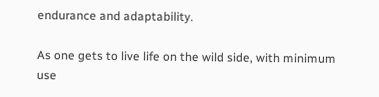endurance and adaptability.

As one gets to live life on the wild side, with minimum use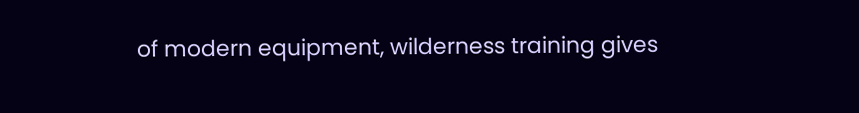of modern equipment, wilderness training gives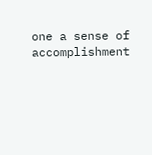one a sense of accomplishment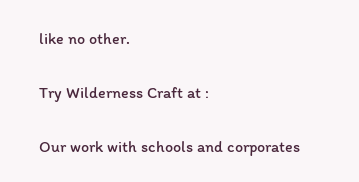like no other.

Try Wilderness Craft at :

Our work with schools and corporates